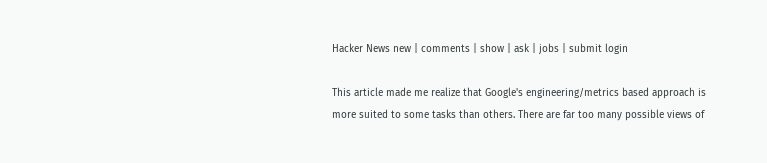Hacker News new | comments | show | ask | jobs | submit login

This article made me realize that Google's engineering/metrics based approach is more suited to some tasks than others. There are far too many possible views of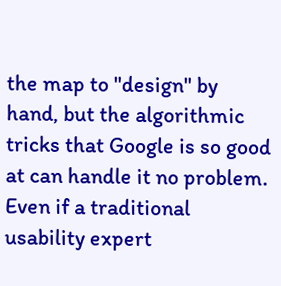the map to "design" by hand, but the algorithmic tricks that Google is so good at can handle it no problem. Even if a traditional usability expert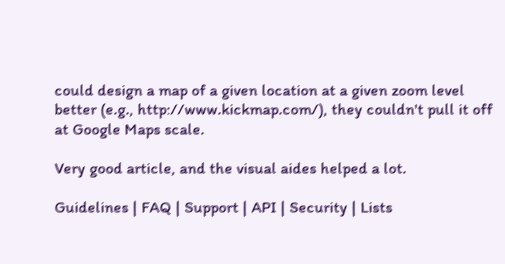could design a map of a given location at a given zoom level better (e.g., http://www.kickmap.com/), they couldn't pull it off at Google Maps scale.

Very good article, and the visual aides helped a lot.

Guidelines | FAQ | Support | API | Security | Lists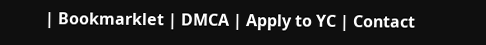| Bookmarklet | DMCA | Apply to YC | Contact